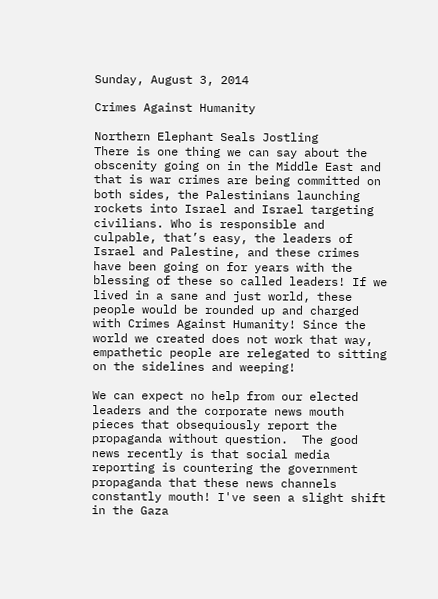Sunday, August 3, 2014

Crimes Against Humanity

Northern Elephant Seals Jostling
There is one thing we can say about the obscenity going on in the Middle East and that is war crimes are being committed on both sides, the Palestinians launching rockets into Israel and Israel targeting civilians. Who is responsible and culpable, that’s easy, the leaders of Israel and Palestine, and these crimes have been going on for years with the blessing of these so called leaders! If we lived in a sane and just world, these people would be rounded up and charged with Crimes Against Humanity! Since the world we created does not work that way, empathetic people are relegated to sitting on the sidelines and weeping!

We can expect no help from our elected leaders and the corporate news mouth pieces that obsequiously report the propaganda without question.  The good news recently is that social media reporting is countering the government propaganda that these news channels constantly mouth! I've seen a slight shift in the Gaza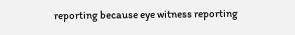reporting because eye witness reporting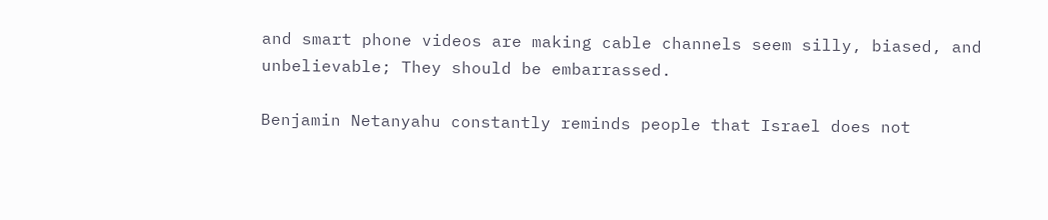and smart phone videos are making cable channels seem silly, biased, and unbelievable; They should be embarrassed.

Benjamin Netanyahu constantly reminds people that Israel does not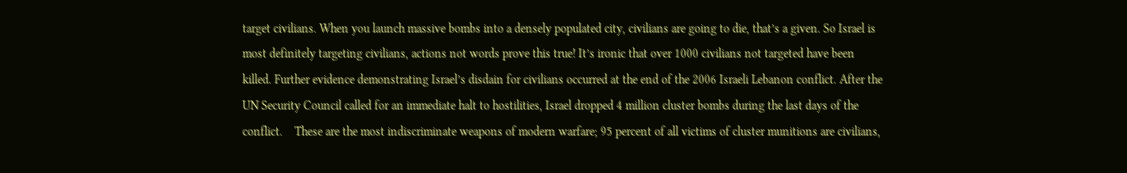target civilians. When you launch massive bombs into a densely populated city, civilians are going to die, that’s a given. So Israel is most definitely targeting civilians, actions not words prove this true! It’s ironic that over 1000 civilians not targeted have been killed. Further evidence demonstrating Israel’s disdain for civilians occurred at the end of the 2006 Israeli Lebanon conflict. After the UN Security Council called for an immediate halt to hostilities, Israel dropped 4 million cluster bombs during the last days of the conflict.    These are the most indiscriminate weapons of modern warfare; 95 percent of all victims of cluster munitions are civilians,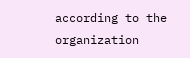according to the organization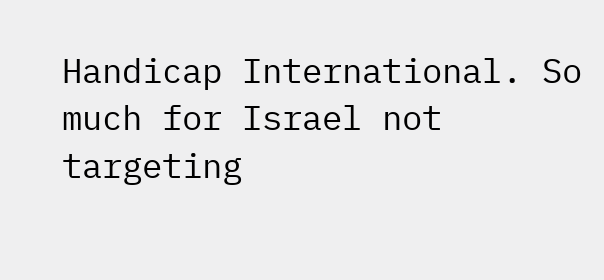Handicap International. So much for Israel not targeting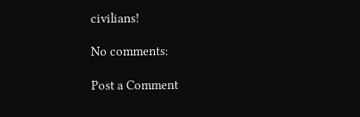civilians!

No comments:

Post a Comment